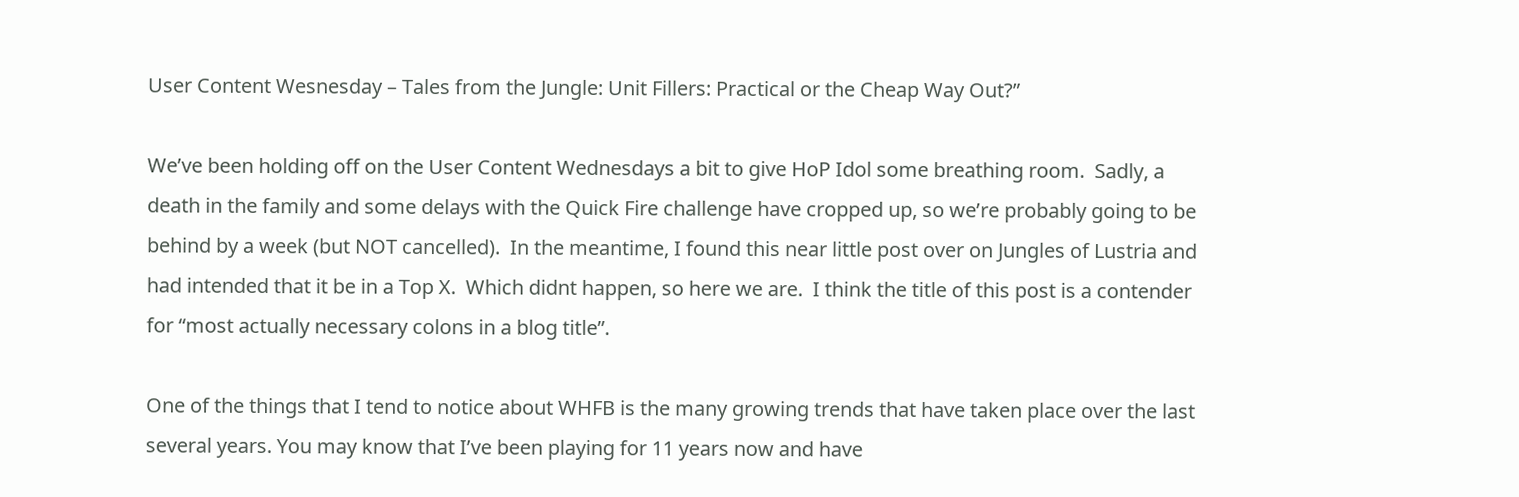User Content Wesnesday – Tales from the Jungle: Unit Fillers: Practical or the Cheap Way Out?”

We’ve been holding off on the User Content Wednesdays a bit to give HoP Idol some breathing room.  Sadly, a death in the family and some delays with the Quick Fire challenge have cropped up, so we’re probably going to be behind by a week (but NOT cancelled).  In the meantime, I found this near little post over on Jungles of Lustria and had intended that it be in a Top X.  Which didnt happen, so here we are.  I think the title of this post is a contender for “most actually necessary colons in a blog title”.

One of the things that I tend to notice about WHFB is the many growing trends that have taken place over the last several years. You may know that I’ve been playing for 11 years now and have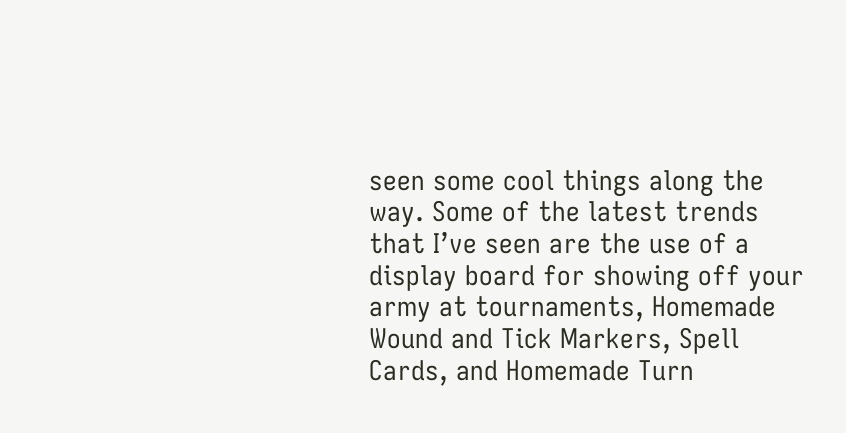seen some cool things along the way. Some of the latest trends that I’ve seen are the use of a display board for showing off your army at tournaments, Homemade Wound and Tick Markers, Spell Cards, and Homemade Turn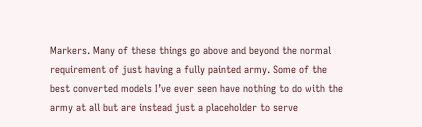Markers. Many of these things go above and beyond the normal requirement of just having a fully painted army. Some of the best converted models I’ve ever seen have nothing to do with the army at all but are instead just a placeholder to serve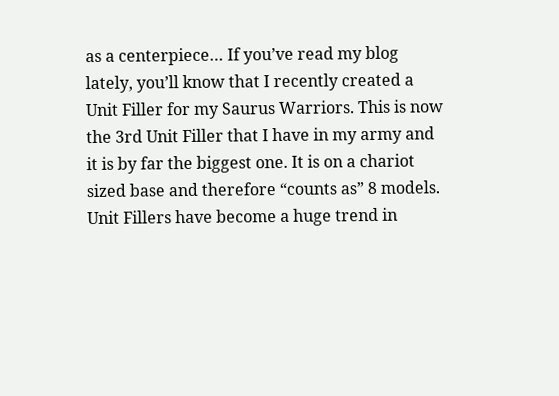as a centerpiece… If you’ve read my blog lately, you’ll know that I recently created a Unit Filler for my Saurus Warriors. This is now the 3rd Unit Filler that I have in my army and it is by far the biggest one. It is on a chariot sized base and therefore “counts as” 8 models. Unit Fillers have become a huge trend in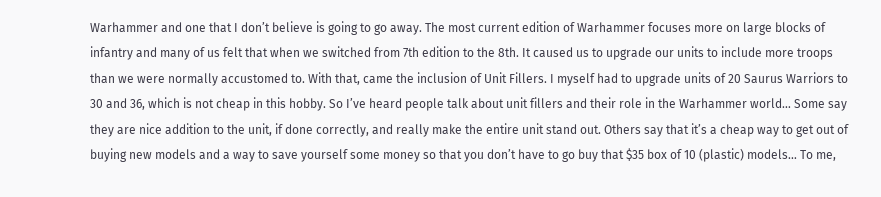Warhammer and one that I don’t believe is going to go away. The most current edition of Warhammer focuses more on large blocks of infantry and many of us felt that when we switched from 7th edition to the 8th. It caused us to upgrade our units to include more troops than we were normally accustomed to. With that, came the inclusion of Unit Fillers. I myself had to upgrade units of 20 Saurus Warriors to 30 and 36, which is not cheap in this hobby. So I’ve heard people talk about unit fillers and their role in the Warhammer world… Some say they are nice addition to the unit, if done correctly, and really make the entire unit stand out. Others say that it’s a cheap way to get out of buying new models and a way to save yourself some money so that you don’t have to go buy that $35 box of 10 (plastic) models… To me,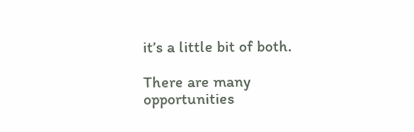it’s a little bit of both.

There are many opportunities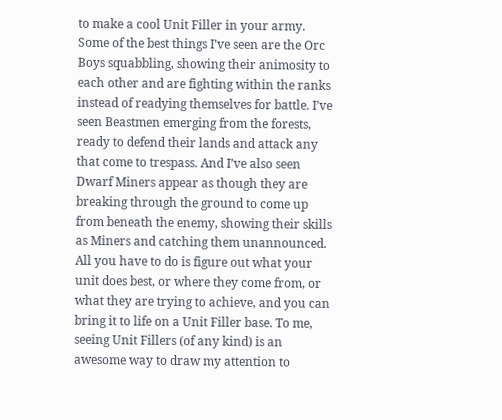to make a cool Unit Filler in your army. Some of the best things I’ve seen are the Orc Boys squabbling, showing their animosity to each other and are fighting within the ranks instead of readying themselves for battle. I’ve seen Beastmen emerging from the forests, ready to defend their lands and attack any that come to trespass. And I’ve also seen Dwarf Miners appear as though they are breaking through the ground to come up from beneath the enemy, showing their skills as Miners and catching them unannounced. All you have to do is figure out what your unit does best, or where they come from, or what they are trying to achieve, and you can bring it to life on a Unit Filler base. To me, seeing Unit Fillers (of any kind) is an awesome way to draw my attention to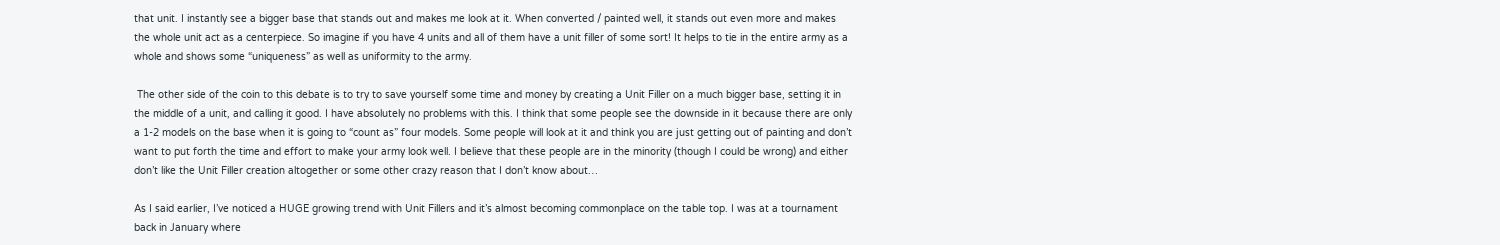that unit. I instantly see a bigger base that stands out and makes me look at it. When converted / painted well, it stands out even more and makes the whole unit act as a centerpiece. So imagine if you have 4 units and all of them have a unit filler of some sort! It helps to tie in the entire army as a whole and shows some “uniqueness” as well as uniformity to the army.

 The other side of the coin to this debate is to try to save yourself some time and money by creating a Unit Filler on a much bigger base, setting it in the middle of a unit, and calling it good. I have absolutely no problems with this. I think that some people see the downside in it because there are only a 1-2 models on the base when it is going to “count as” four models. Some people will look at it and think you are just getting out of painting and don’t want to put forth the time and effort to make your army look well. I believe that these people are in the minority (though I could be wrong) and either don’t like the Unit Filler creation altogether or some other crazy reason that I don’t know about…

As I said earlier, I’ve noticed a HUGE growing trend with Unit Fillers and it’s almost becoming commonplace on the table top. I was at a tournament back in January where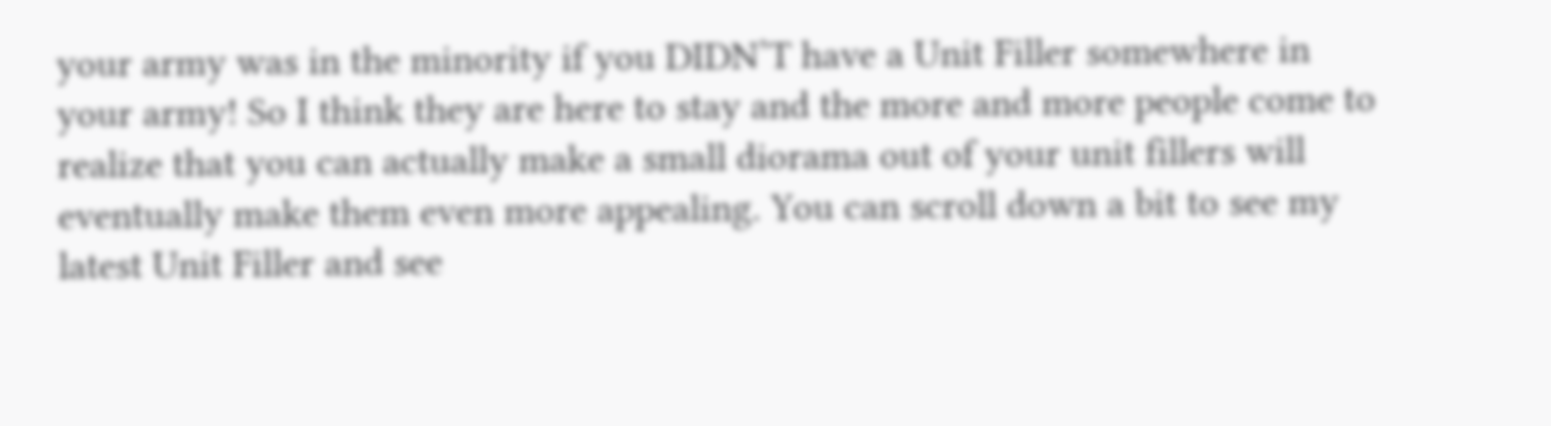your army was in the minority if you DIDN’T have a Unit Filler somewhere in your army! So I think they are here to stay and the more and more people come to realize that you can actually make a small diorama out of your unit fillers will eventually make them even more appealing. You can scroll down a bit to see my latest Unit Filler and see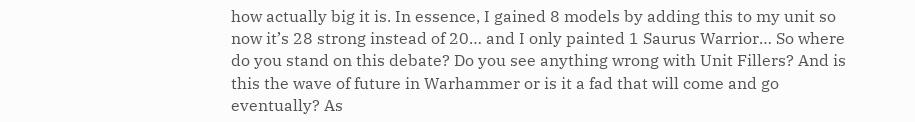how actually big it is. In essence, I gained 8 models by adding this to my unit so now it’s 28 strong instead of 20… and I only painted 1 Saurus Warrior… So where do you stand on this debate? Do you see anything wrong with Unit Fillers? And is this the wave of future in Warhammer or is it a fad that will come and go eventually? As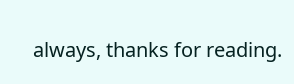always, thanks for reading.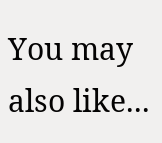You may also like...